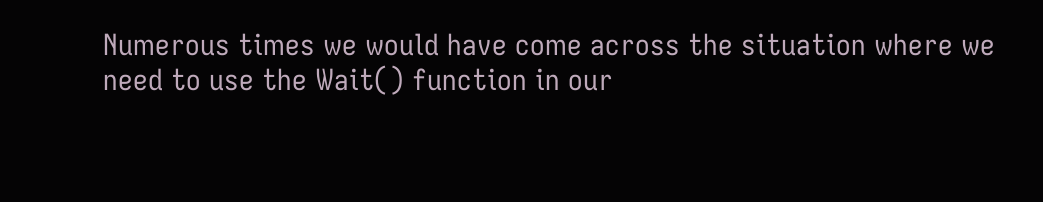Numerous times we would have come across the situation where we need to use the Wait() function in our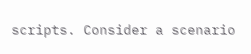scripts. Consider a scenario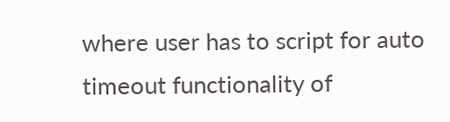where user has to script for auto timeout functionality of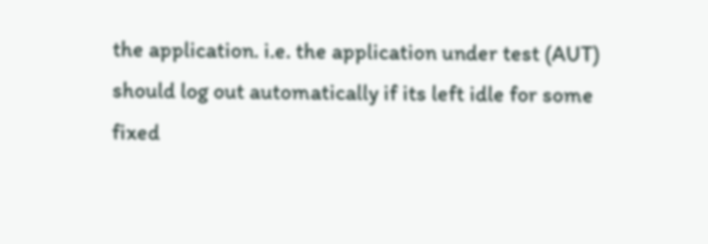the application. i.e. the application under test (AUT) should log out automatically if its left idle for some fixed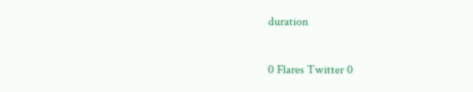duration

0 Flares Twitter 0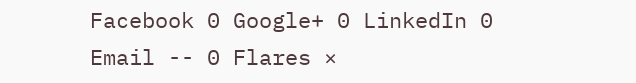Facebook 0 Google+ 0 LinkedIn 0 Email -- 0 Flares ×